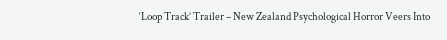‘Loop Track’ Trailer – New Zealand Psychological Horror Veers Into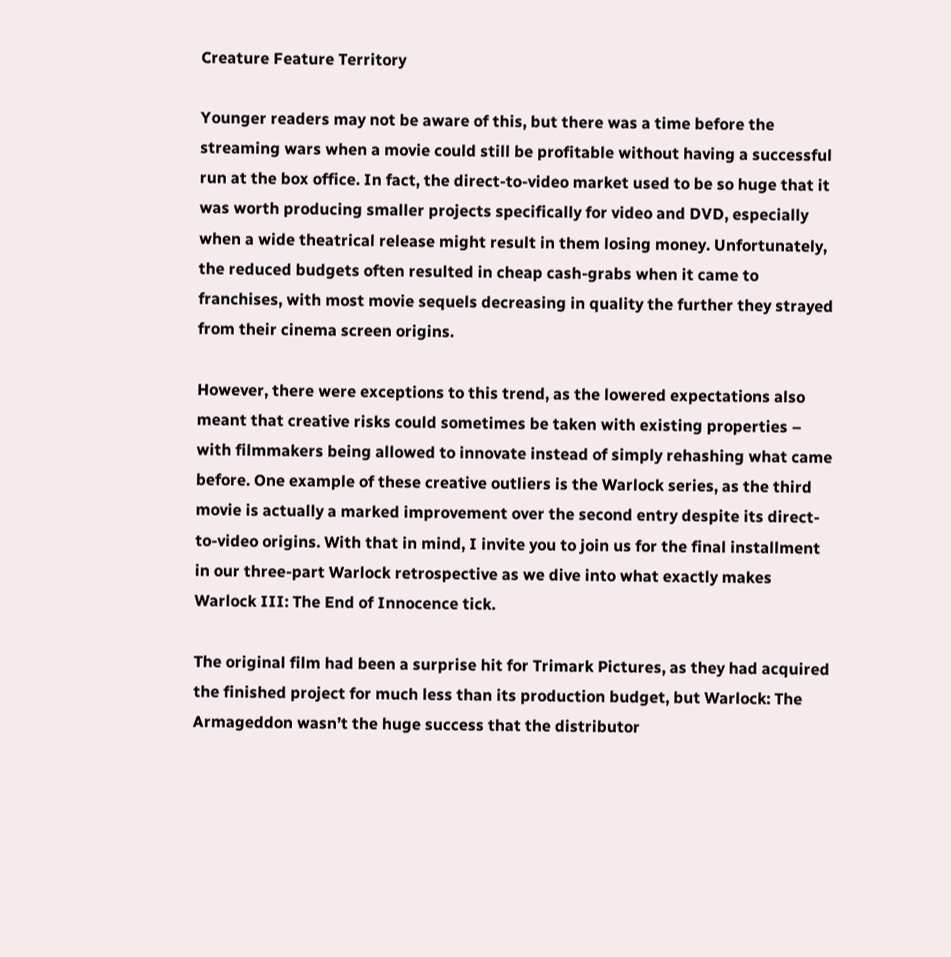Creature Feature Territory

Younger readers may not be aware of this, but there was a time before the streaming wars when a movie could still be profitable without having a successful run at the box office. In fact, the direct-to-video market used to be so huge that it was worth producing smaller projects specifically for video and DVD, especially when a wide theatrical release might result in them losing money. Unfortunately, the reduced budgets often resulted in cheap cash-grabs when it came to franchises, with most movie sequels decreasing in quality the further they strayed from their cinema screen origins.

However, there were exceptions to this trend, as the lowered expectations also meant that creative risks could sometimes be taken with existing properties – with filmmakers being allowed to innovate instead of simply rehashing what came before. One example of these creative outliers is the Warlock series, as the third movie is actually a marked improvement over the second entry despite its direct-to-video origins. With that in mind, I invite you to join us for the final installment in our three-part Warlock retrospective as we dive into what exactly makes Warlock III: The End of Innocence tick.

The original film had been a surprise hit for Trimark Pictures, as they had acquired the finished project for much less than its production budget, but Warlock: The Armageddon wasn’t the huge success that the distributor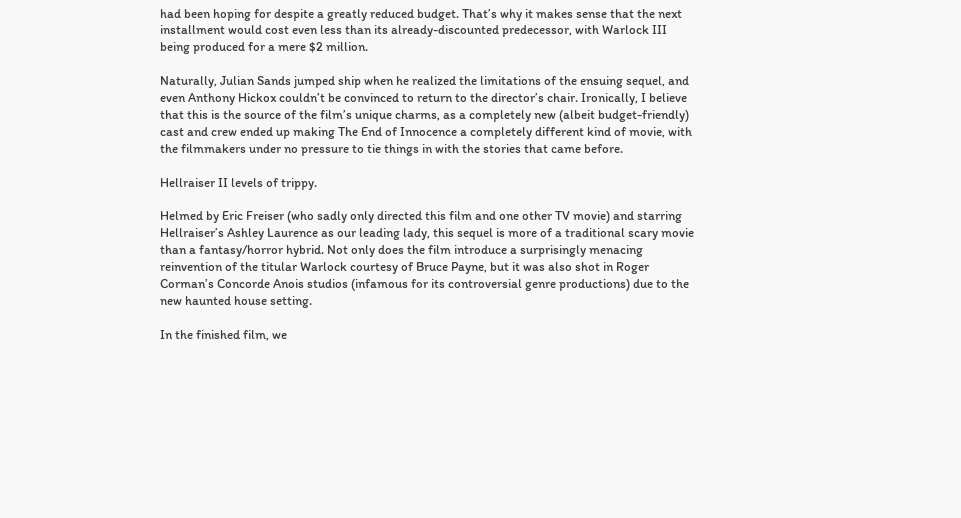had been hoping for despite a greatly reduced budget. That’s why it makes sense that the next installment would cost even less than its already-discounted predecessor, with Warlock III being produced for a mere $2 million.

Naturally, Julian Sands jumped ship when he realized the limitations of the ensuing sequel, and even Anthony Hickox couldn’t be convinced to return to the director’s chair. Ironically, I believe that this is the source of the film’s unique charms, as a completely new (albeit budget-friendly) cast and crew ended up making The End of Innocence a completely different kind of movie, with the filmmakers under no pressure to tie things in with the stories that came before.

Hellraiser II levels of trippy.

Helmed by Eric Freiser (who sadly only directed this film and one other TV movie) and starring Hellraiser’s Ashley Laurence as our leading lady, this sequel is more of a traditional scary movie than a fantasy/horror hybrid. Not only does the film introduce a surprisingly menacing reinvention of the titular Warlock courtesy of Bruce Payne, but it was also shot in Roger Corman’s Concorde Anois studios (infamous for its controversial genre productions) due to the new haunted house setting.

In the finished film, we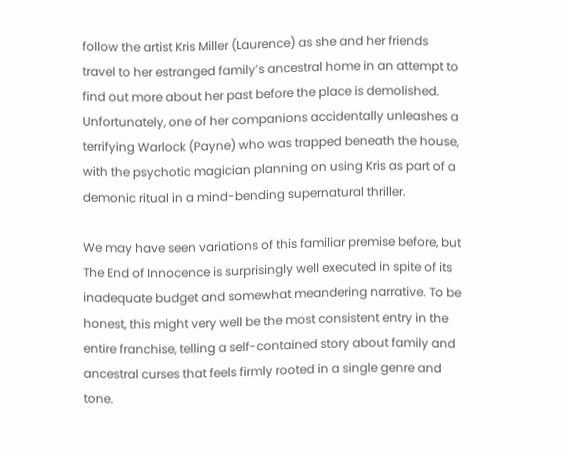follow the artist Kris Miller (Laurence) as she and her friends travel to her estranged family’s ancestral home in an attempt to find out more about her past before the place is demolished. Unfortunately, one of her companions accidentally unleashes a terrifying Warlock (Payne) who was trapped beneath the house, with the psychotic magician planning on using Kris as part of a demonic ritual in a mind-bending supernatural thriller.

We may have seen variations of this familiar premise before, but The End of Innocence is surprisingly well executed in spite of its inadequate budget and somewhat meandering narrative. To be honest, this might very well be the most consistent entry in the entire franchise, telling a self-contained story about family and ancestral curses that feels firmly rooted in a single genre and tone.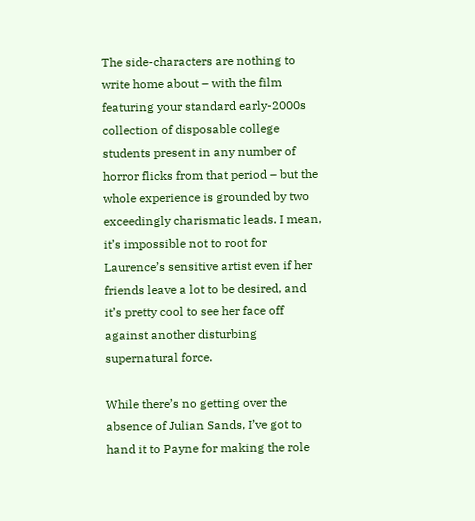The side-characters are nothing to write home about – with the film featuring your standard early-2000s collection of disposable college students present in any number of horror flicks from that period – but the whole experience is grounded by two exceedingly charismatic leads. I mean, it’s impossible not to root for Laurence’s sensitive artist even if her friends leave a lot to be desired, and it’s pretty cool to see her face off against another disturbing supernatural force.

While there’s no getting over the absence of Julian Sands, I’ve got to hand it to Payne for making the role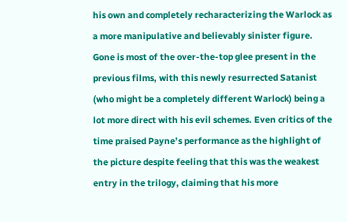his own and completely recharacterizing the Warlock as a more manipulative and believably sinister figure. Gone is most of the over-the-top glee present in the previous films, with this newly resurrected Satanist (who might be a completely different Warlock) being a lot more direct with his evil schemes. Even critics of the time praised Payne’s performance as the highlight of the picture despite feeling that this was the weakest entry in the trilogy, claiming that his more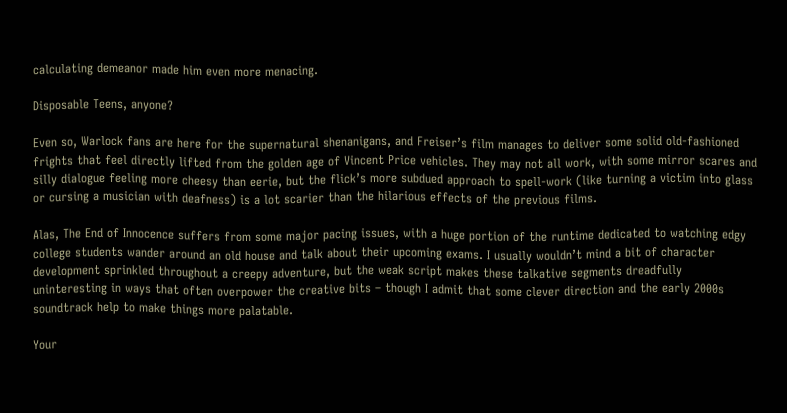calculating demeanor made him even more menacing.

Disposable Teens, anyone?

Even so, Warlock fans are here for the supernatural shenanigans, and Freiser’s film manages to deliver some solid old-fashioned frights that feel directly lifted from the golden age of Vincent Price vehicles. They may not all work, with some mirror scares and silly dialogue feeling more cheesy than eerie, but the flick’s more subdued approach to spell-work (like turning a victim into glass or cursing a musician with deafness) is a lot scarier than the hilarious effects of the previous films.

Alas, The End of Innocence suffers from some major pacing issues, with a huge portion of the runtime dedicated to watching edgy college students wander around an old house and talk about their upcoming exams. I usually wouldn’t mind a bit of character development sprinkled throughout a creepy adventure, but the weak script makes these talkative segments dreadfully uninteresting in ways that often overpower the creative bits – though I admit that some clever direction and the early 2000s soundtrack help to make things more palatable.

Your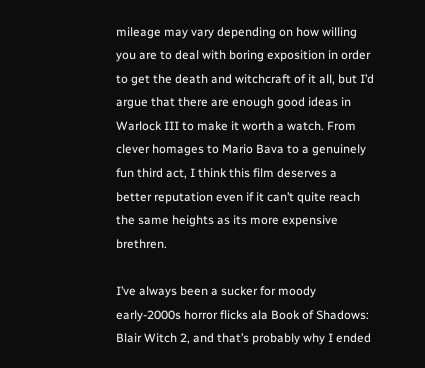mileage may vary depending on how willing you are to deal with boring exposition in order to get the death and witchcraft of it all, but I’d argue that there are enough good ideas in Warlock III to make it worth a watch. From clever homages to Mario Bava to a genuinely fun third act, I think this film deserves a better reputation even if it can’t quite reach the same heights as its more expensive brethren.

I’ve always been a sucker for moody early-2000s horror flicks ala Book of Shadows: Blair Witch 2, and that’s probably why I ended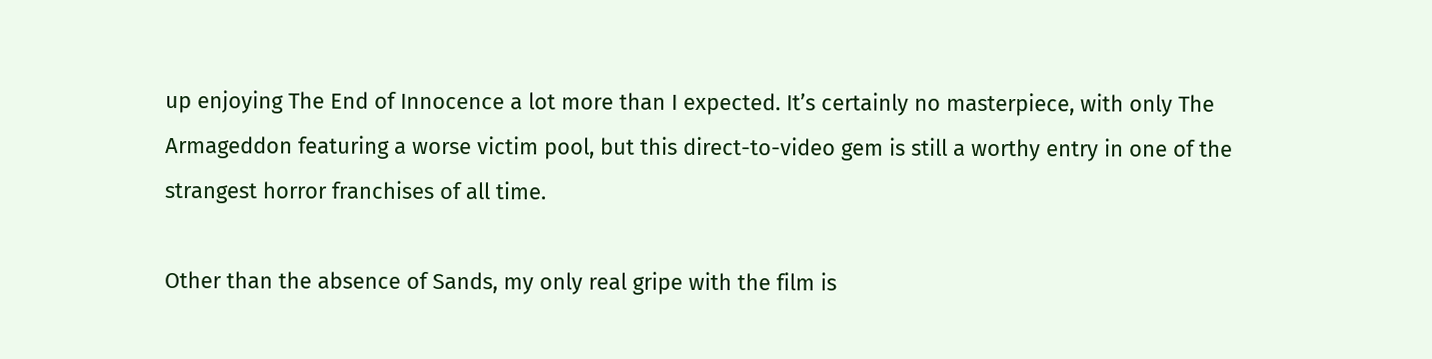up enjoying The End of Innocence a lot more than I expected. It’s certainly no masterpiece, with only The Armageddon featuring a worse victim pool, but this direct-to-video gem is still a worthy entry in one of the strangest horror franchises of all time.

Other than the absence of Sands, my only real gripe with the film is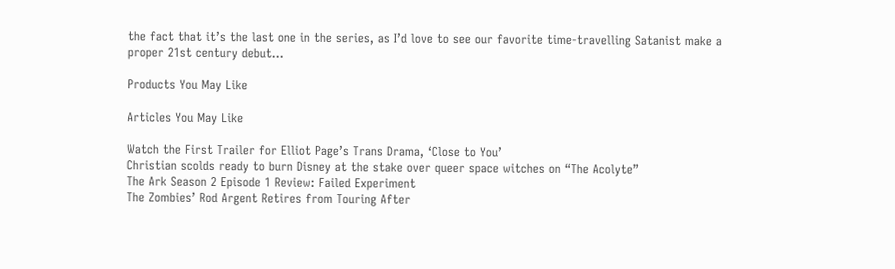the fact that it’s the last one in the series, as I’d love to see our favorite time-travelling Satanist make a proper 21st century debut…

Products You May Like

Articles You May Like

Watch the First Trailer for Elliot Page’s Trans Drama, ‘Close to You’
Christian scolds ready to burn Disney at the stake over queer space witches on “The Acolyte”
The Ark Season 2 Episode 1 Review: Failed Experiment
The Zombies’ Rod Argent Retires from Touring After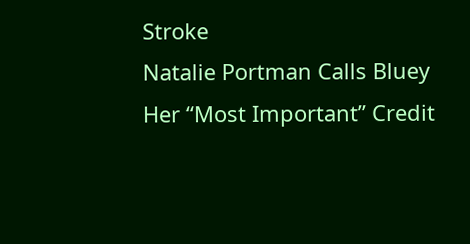Stroke
Natalie Portman Calls Bluey Her “Most Important” Credit